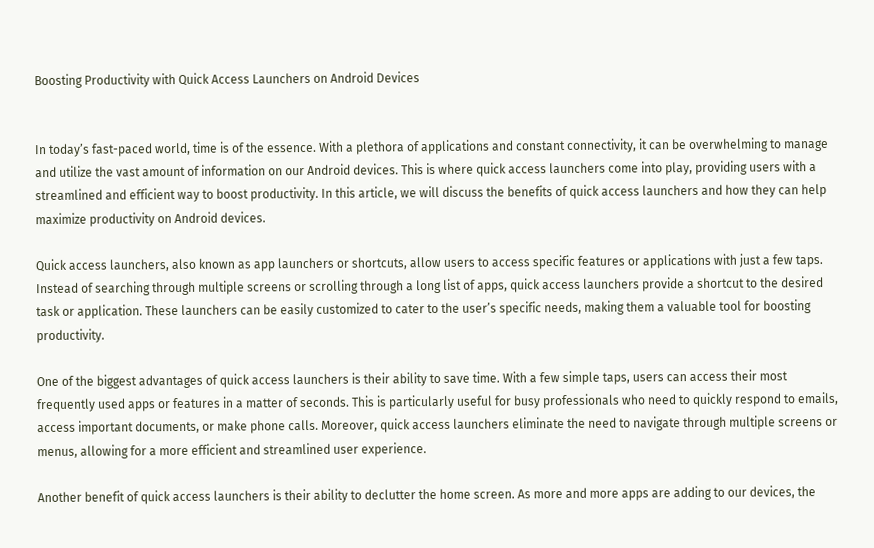Boosting Productivity with Quick Access Launchers on Android Devices


In today’s fast-paced world, time is of the essence. With a plethora of applications and constant connectivity, it can be overwhelming to manage and utilize the vast amount of information on our Android devices. This is where quick access launchers come into play, providing users with a streamlined and efficient way to boost productivity. In this article, we will discuss the benefits of quick access launchers and how they can help maximize productivity on Android devices.

Quick access launchers, also known as app launchers or shortcuts, allow users to access specific features or applications with just a few taps. Instead of searching through multiple screens or scrolling through a long list of apps, quick access launchers provide a shortcut to the desired task or application. These launchers can be easily customized to cater to the user’s specific needs, making them a valuable tool for boosting productivity.

One of the biggest advantages of quick access launchers is their ability to save time. With a few simple taps, users can access their most frequently used apps or features in a matter of seconds. This is particularly useful for busy professionals who need to quickly respond to emails, access important documents, or make phone calls. Moreover, quick access launchers eliminate the need to navigate through multiple screens or menus, allowing for a more efficient and streamlined user experience.

Another benefit of quick access launchers is their ability to declutter the home screen. As more and more apps are adding to our devices, the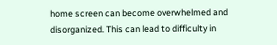home screen can become overwhelmed and disorganized. This can lead to difficulty in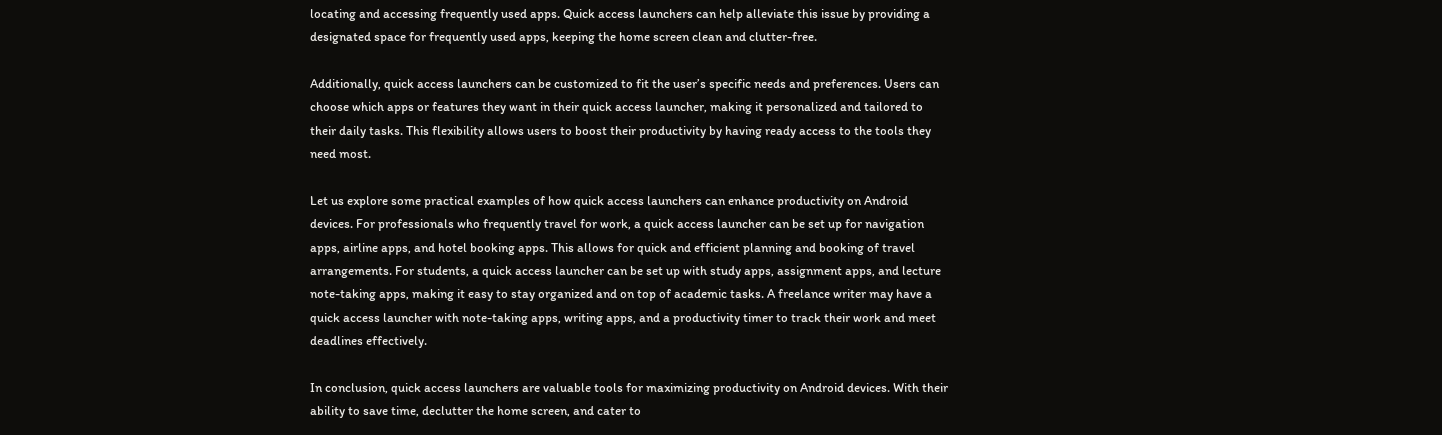locating and accessing frequently used apps. Quick access launchers can help alleviate this issue by providing a designated space for frequently used apps, keeping the home screen clean and clutter-free.

Additionally, quick access launchers can be customized to fit the user’s specific needs and preferences. Users can choose which apps or features they want in their quick access launcher, making it personalized and tailored to their daily tasks. This flexibility allows users to boost their productivity by having ready access to the tools they need most.

Let us explore some practical examples of how quick access launchers can enhance productivity on Android devices. For professionals who frequently travel for work, a quick access launcher can be set up for navigation apps, airline apps, and hotel booking apps. This allows for quick and efficient planning and booking of travel arrangements. For students, a quick access launcher can be set up with study apps, assignment apps, and lecture note-taking apps, making it easy to stay organized and on top of academic tasks. A freelance writer may have a quick access launcher with note-taking apps, writing apps, and a productivity timer to track their work and meet deadlines effectively.

In conclusion, quick access launchers are valuable tools for maximizing productivity on Android devices. With their ability to save time, declutter the home screen, and cater to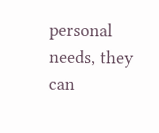personal needs, they can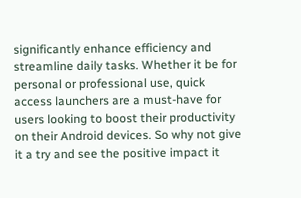significantly enhance efficiency and streamline daily tasks. Whether it be for personal or professional use, quick access launchers are a must-have for users looking to boost their productivity on their Android devices. So why not give it a try and see the positive impact it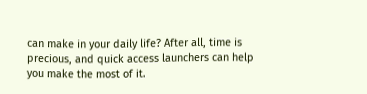can make in your daily life? After all, time is precious, and quick access launchers can help you make the most of it.